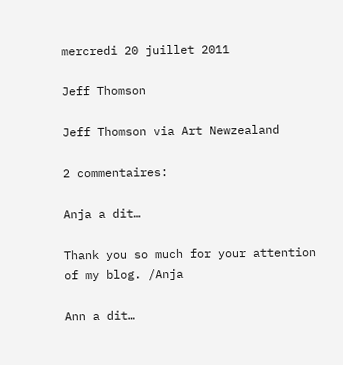mercredi 20 juillet 2011

Jeff Thomson

Jeff Thomson via Art Newzealand

2 commentaires:

Anja a dit…

Thank you so much for your attention of my blog. /Anja

Ann a dit…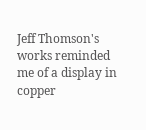Jeff Thomson's works reminded me of a display in copper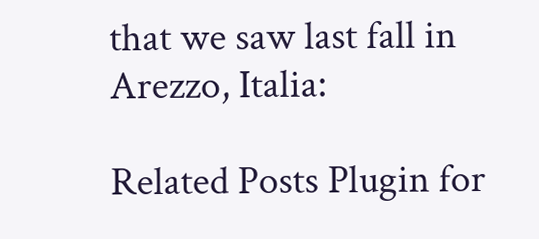that we saw last fall in Arezzo, Italia:

Related Posts Plugin for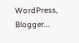WordPress, Blogger...